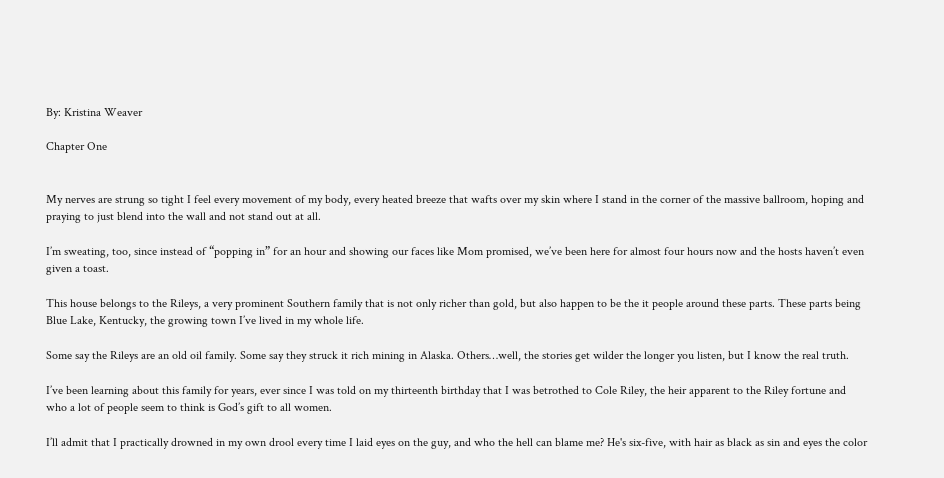By: Kristina Weaver

Chapter One


My nerves are strung so tight I feel every movement of my body, every heated breeze that wafts over my skin where I stand in the corner of the massive ballroom, hoping and praying to just blend into the wall and not stand out at all.

I’m sweating, too, since instead of “popping in” for an hour and showing our faces like Mom promised, we’ve been here for almost four hours now and the hosts haven’t even given a toast.

This house belongs to the Rileys, a very prominent Southern family that is not only richer than gold, but also happen to be the it people around these parts. These parts being Blue Lake, Kentucky, the growing town I’ve lived in my whole life.

Some say the Rileys are an old oil family. Some say they struck it rich mining in Alaska. Others…well, the stories get wilder the longer you listen, but I know the real truth.

I’ve been learning about this family for years, ever since I was told on my thirteenth birthday that I was betrothed to Cole Riley, the heir apparent to the Riley fortune and who a lot of people seem to think is God’s gift to all women.

I’ll admit that I practically drowned in my own drool every time I laid eyes on the guy, and who the hell can blame me? He's six-five, with hair as black as sin and eyes the color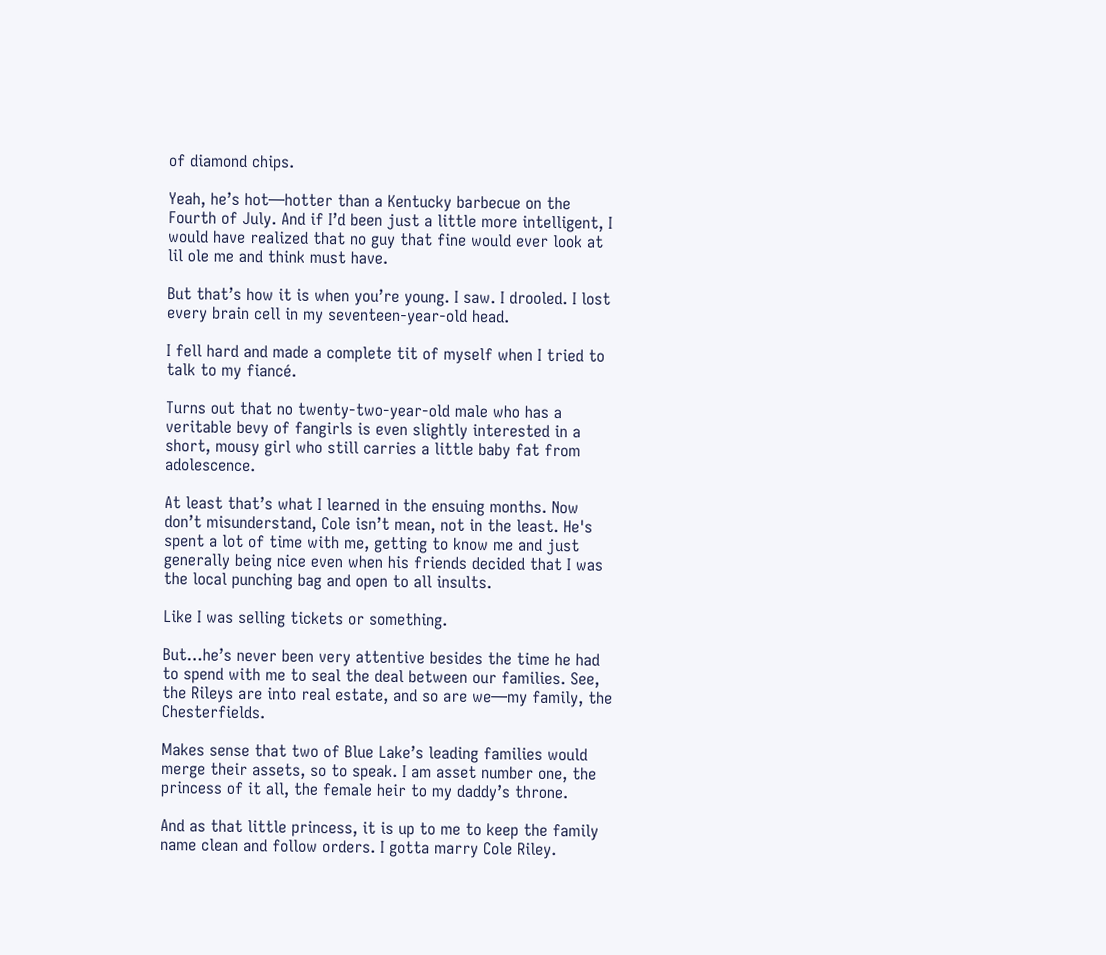of diamond chips.

Yeah, he’s hot—hotter than a Kentucky barbecue on the Fourth of July. And if I’d been just a little more intelligent, I would have realized that no guy that fine would ever look at lil ole me and think must have.

But that’s how it is when you’re young. I saw. I drooled. I lost every brain cell in my seventeen-year-old head.

I fell hard and made a complete tit of myself when I tried to talk to my fiancé.

Turns out that no twenty-two-year-old male who has a veritable bevy of fangirls is even slightly interested in a short, mousy girl who still carries a little baby fat from adolescence.

At least that’s what I learned in the ensuing months. Now don’t misunderstand, Cole isn’t mean, not in the least. He's spent a lot of time with me, getting to know me and just generally being nice even when his friends decided that I was the local punching bag and open to all insults.

Like I was selling tickets or something.

But…he’s never been very attentive besides the time he had to spend with me to seal the deal between our families. See, the Rileys are into real estate, and so are we—my family, the Chesterfields.

Makes sense that two of Blue Lake’s leading families would merge their assets, so to speak. I am asset number one, the princess of it all, the female heir to my daddy’s throne.

And as that little princess, it is up to me to keep the family name clean and follow orders. I gotta marry Cole Riley.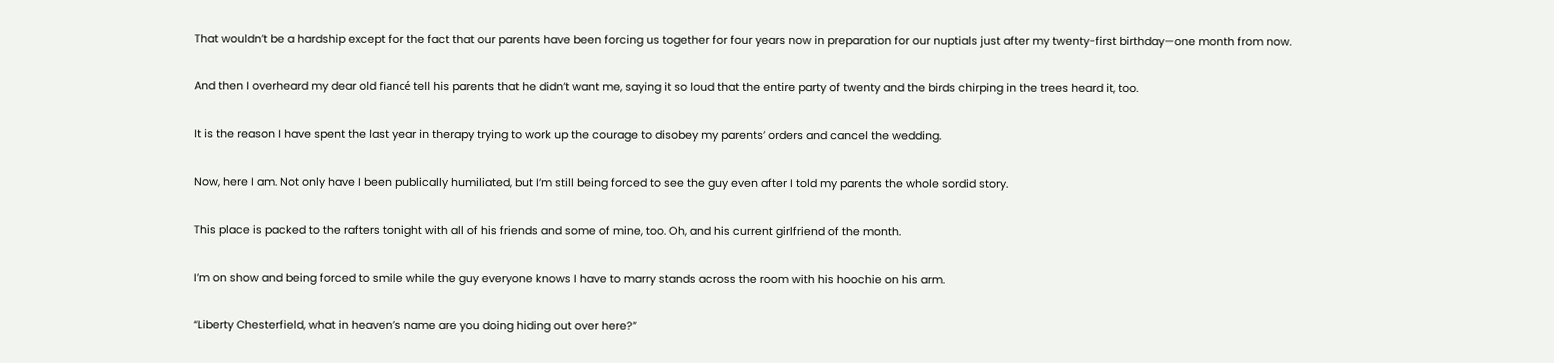That wouldn’t be a hardship except for the fact that our parents have been forcing us together for four years now in preparation for our nuptials just after my twenty-first birthday—one month from now.

And then I overheard my dear old fiancé tell his parents that he didn’t want me, saying it so loud that the entire party of twenty and the birds chirping in the trees heard it, too.

It is the reason I have spent the last year in therapy trying to work up the courage to disobey my parents’ orders and cancel the wedding.

Now, here I am. Not only have I been publically humiliated, but I’m still being forced to see the guy even after I told my parents the whole sordid story.

This place is packed to the rafters tonight with all of his friends and some of mine, too. Oh, and his current girlfriend of the month.

I’m on show and being forced to smile while the guy everyone knows I have to marry stands across the room with his hoochie on his arm.

“Liberty Chesterfield, what in heaven’s name are you doing hiding out over here?”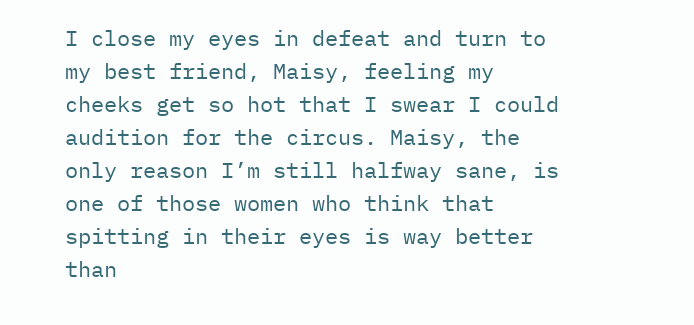I close my eyes in defeat and turn to my best friend, Maisy, feeling my cheeks get so hot that I swear I could audition for the circus. Maisy, the only reason I’m still halfway sane, is one of those women who think that spitting in their eyes is way better than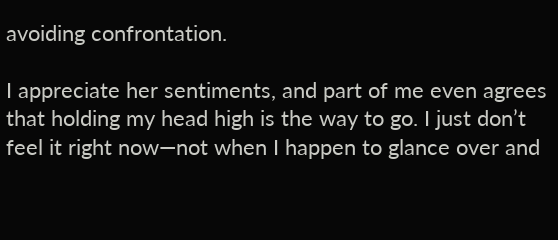avoiding confrontation.

I appreciate her sentiments, and part of me even agrees that holding my head high is the way to go. I just don’t feel it right now—not when I happen to glance over and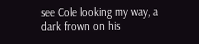see Cole looking my way, a dark frown on his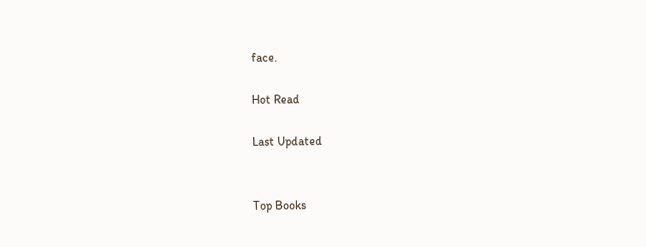face.

Hot Read

Last Updated


Top Books